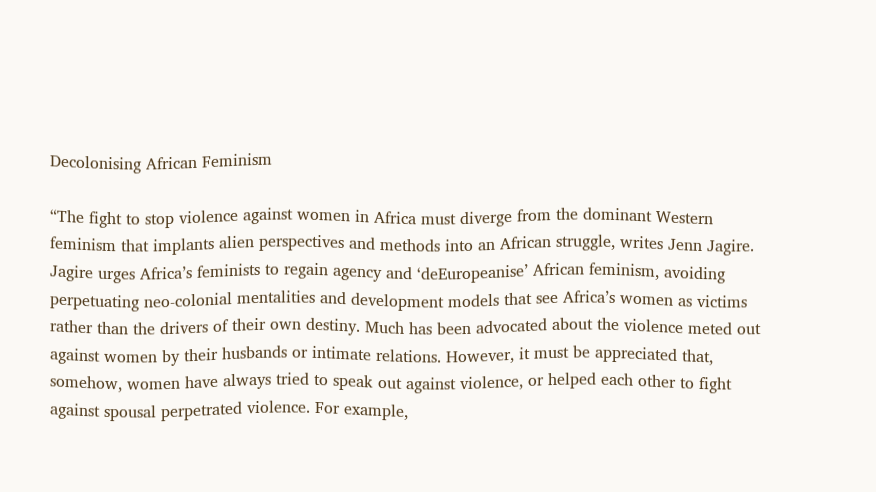Decolonising African Feminism

“The fight to stop violence against women in Africa must diverge from the dominant Western feminism that implants alien perspectives and methods into an African struggle, writes Jenn Jagire. Jagire urges Africa’s feminists to regain agency and ‘deEuropeanise’ African feminism, avoiding perpetuating neo-colonial mentalities and development models that see Africa’s women as victims rather than the drivers of their own destiny. Much has been advocated about the violence meted out against women by their husbands or intimate relations. However, it must be appreciated that, somehow, women have always tried to speak out against violence, or helped each other to fight against spousal perpetrated violence. For example,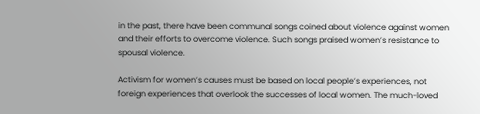in the past, there have been communal songs coined about violence against women and their efforts to overcome violence. Such songs praised women’s resistance to spousal violence.

Activism for women’s causes must be based on local people’s experiences, not foreign experiences that overlook the successes of local women. The much-loved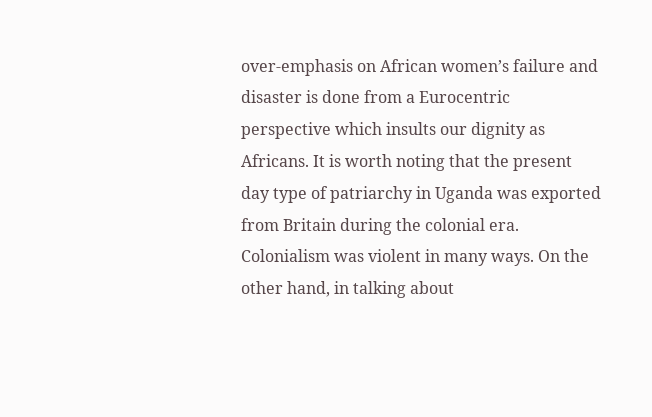over-emphasis on African women’s failure and disaster is done from a Eurocentric perspective which insults our dignity as Africans. It is worth noting that the present day type of patriarchy in Uganda was exported from Britain during the colonial era. Colonialism was violent in many ways. On the other hand, in talking about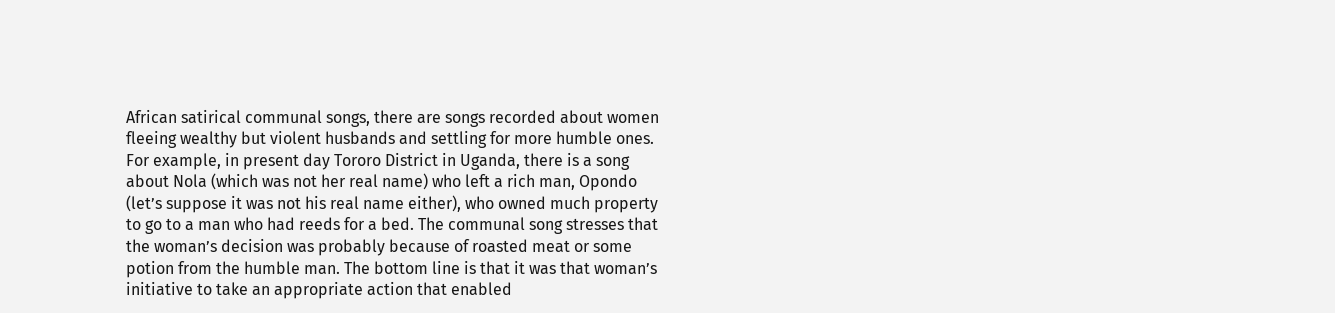African satirical communal songs, there are songs recorded about women fleeing wealthy but violent husbands and settling for more humble ones. For example, in present day Tororo District in Uganda, there is a song about Nola (which was not her real name) who left a rich man, Opondo (let’s suppose it was not his real name either), who owned much property to go to a man who had reeds for a bed. The communal song stresses that the woman’s decision was probably because of roasted meat or some potion from the humble man. The bottom line is that it was that woman’s initiative to take an appropriate action that enabled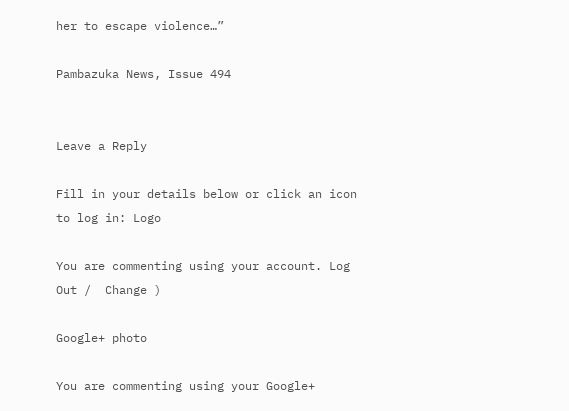her to escape violence…”

Pambazuka News, Issue 494


Leave a Reply

Fill in your details below or click an icon to log in: Logo

You are commenting using your account. Log Out /  Change )

Google+ photo

You are commenting using your Google+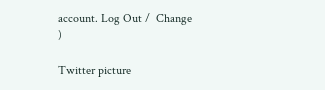account. Log Out /  Change )

Twitter picture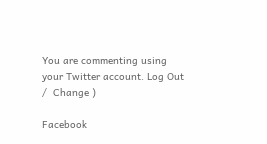You are commenting using your Twitter account. Log Out /  Change )

Facebook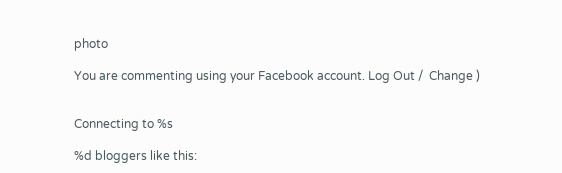photo

You are commenting using your Facebook account. Log Out /  Change )


Connecting to %s

%d bloggers like this: